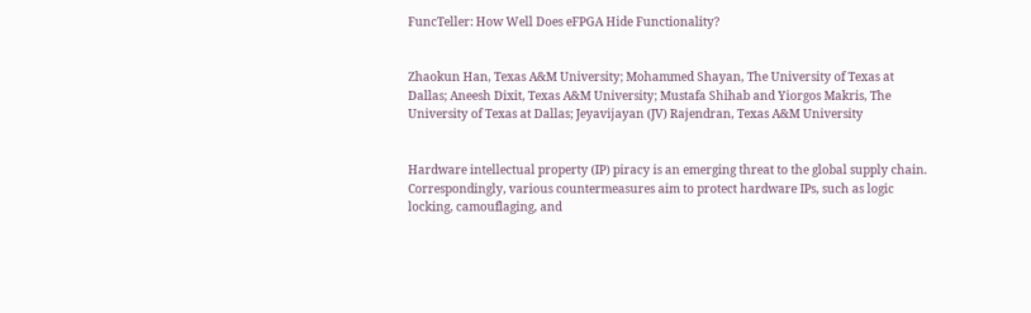FuncTeller: How Well Does eFPGA Hide Functionality?


Zhaokun Han, Texas A&M University; Mohammed Shayan, The University of Texas at Dallas; Aneesh Dixit, Texas A&M University; Mustafa Shihab and Yiorgos Makris, The University of Texas at Dallas; Jeyavijayan (JV) Rajendran, Texas A&M University


Hardware intellectual property (IP) piracy is an emerging threat to the global supply chain. Correspondingly, various countermeasures aim to protect hardware IPs, such as logic locking, camouflaging, and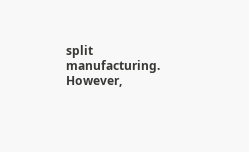split manufacturing. However,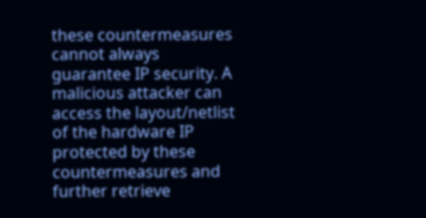these countermeasures cannot always guarantee IP security. A malicious attacker can access the layout/netlist of the hardware IP protected by these countermeasures and further retrieve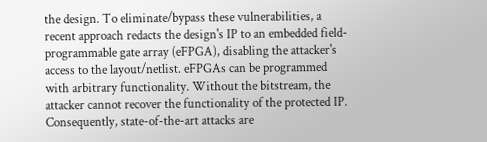the design. To eliminate/bypass these vulnerabilities, a recent approach redacts the design's IP to an embedded field-programmable gate array (eFPGA), disabling the attacker's access to the layout/netlist. eFPGAs can be programmed with arbitrary functionality. Without the bitstream, the attacker cannot recover the functionality of the protected IP. Consequently, state-of-the-art attacks are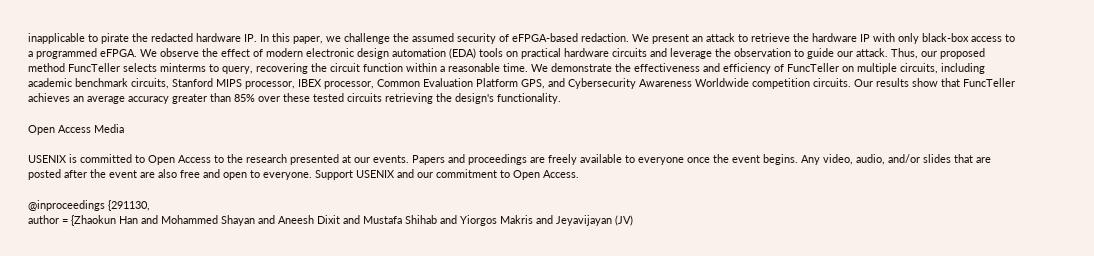inapplicable to pirate the redacted hardware IP. In this paper, we challenge the assumed security of eFPGA-based redaction. We present an attack to retrieve the hardware IP with only black-box access to a programmed eFPGA. We observe the effect of modern electronic design automation (EDA) tools on practical hardware circuits and leverage the observation to guide our attack. Thus, our proposed method FuncTeller selects minterms to query, recovering the circuit function within a reasonable time. We demonstrate the effectiveness and efficiency of FuncTeller on multiple circuits, including academic benchmark circuits, Stanford MIPS processor, IBEX processor, Common Evaluation Platform GPS, and Cybersecurity Awareness Worldwide competition circuits. Our results show that FuncTeller achieves an average accuracy greater than 85% over these tested circuits retrieving the design's functionality.

Open Access Media

USENIX is committed to Open Access to the research presented at our events. Papers and proceedings are freely available to everyone once the event begins. Any video, audio, and/or slides that are posted after the event are also free and open to everyone. Support USENIX and our commitment to Open Access.

@inproceedings {291130,
author = {Zhaokun Han and Mohammed Shayan and Aneesh Dixit and Mustafa Shihab and Yiorgos Makris and Jeyavijayan (JV)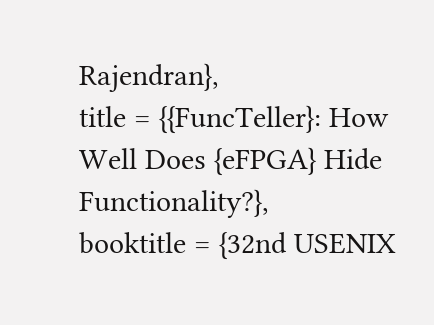Rajendran},
title = {{FuncTeller}: How Well Does {eFPGA} Hide Functionality?},
booktitle = {32nd USENIX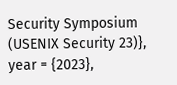Security Symposium (USENIX Security 23)},
year = {2023},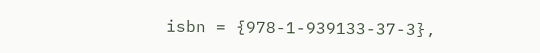isbn = {978-1-939133-37-3},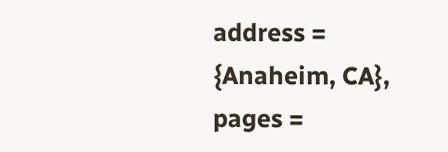address = {Anaheim, CA},
pages =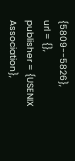{5809--5826},
url = {},
publisher = {USENIX Association},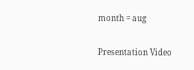month = aug

Presentation Video